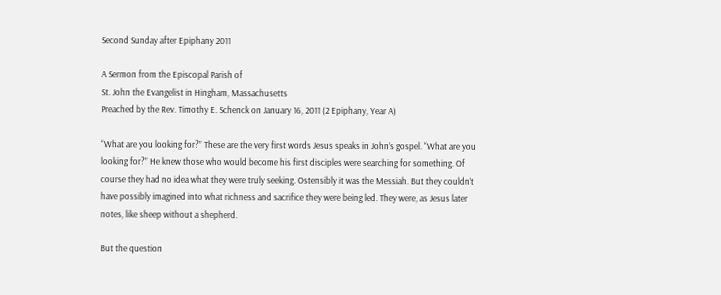Second Sunday after Epiphany 2011

A Sermon from the Episcopal Parish of
St. John the Evangelist in Hingham, Massachusetts
Preached by the Rev. Timothy E. Schenck on January 16, 2011 (2 Epiphany, Year A)

“What are you looking for?” These are the very first words Jesus speaks in John’s gospel. “What are you looking for?” He knew those who would become his first disciples were searching for something. Of course they had no idea what they were truly seeking. Ostensibly it was the Messiah. But they couldn’t have possibly imagined into what richness and sacrifice they were being led. They were, as Jesus later notes, like sheep without a shepherd.

But the question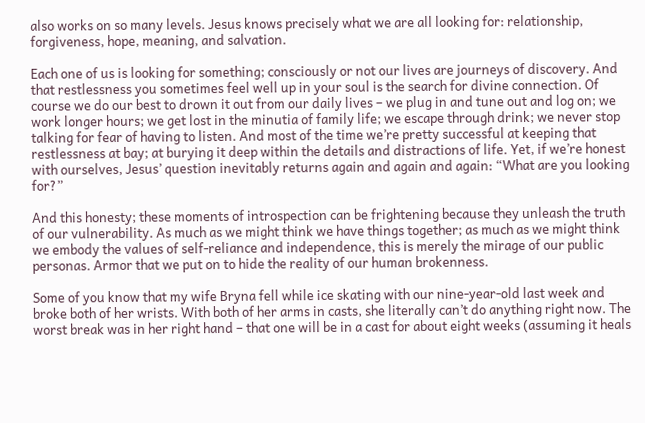also works on so many levels. Jesus knows precisely what we are all looking for: relationship, forgiveness, hope, meaning, and salvation.

Each one of us is looking for something; consciously or not our lives are journeys of discovery. And that restlessness you sometimes feel well up in your soul is the search for divine connection. Of course we do our best to drown it out from our daily lives – we plug in and tune out and log on; we work longer hours; we get lost in the minutia of family life; we escape through drink; we never stop talking for fear of having to listen. And most of the time we’re pretty successful at keeping that restlessness at bay; at burying it deep within the details and distractions of life. Yet, if we’re honest with ourselves, Jesus’ question inevitably returns again and again and again: “What are you looking for?”

And this honesty; these moments of introspection can be frightening because they unleash the truth of our vulnerability. As much as we might think we have things together; as much as we might think we embody the values of self-reliance and independence, this is merely the mirage of our public personas. Armor that we put on to hide the reality of our human brokenness.

Some of you know that my wife Bryna fell while ice skating with our nine-year-old last week and broke both of her wrists. With both of her arms in casts, she literally can’t do anything right now. The worst break was in her right hand – that one will be in a cast for about eight weeks (assuming it heals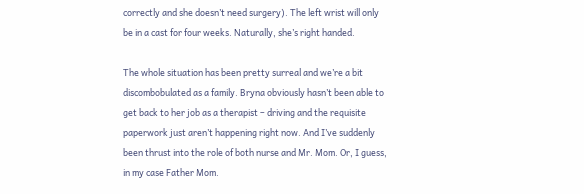correctly and she doesn’t need surgery). The left wrist will only be in a cast for four weeks. Naturally, she’s right handed.

The whole situation has been pretty surreal and we’re a bit discombobulated as a family. Bryna obviously hasn’t been able to get back to her job as a therapist – driving and the requisite paperwork just aren’t happening right now. And I’ve suddenly been thrust into the role of both nurse and Mr. Mom. Or, I guess, in my case Father Mom.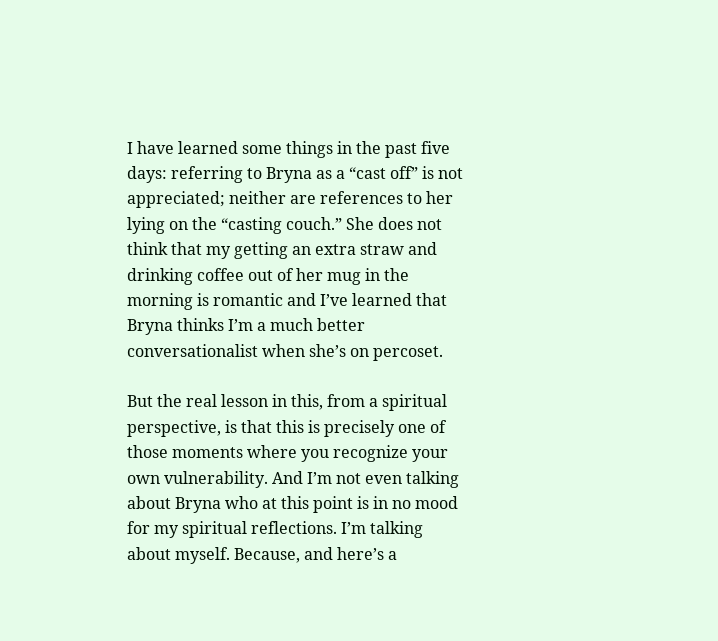I have learned some things in the past five days: referring to Bryna as a “cast off” is not appreciated; neither are references to her lying on the “casting couch.” She does not think that my getting an extra straw and drinking coffee out of her mug in the morning is romantic and I’ve learned that Bryna thinks I’m a much better conversationalist when she’s on percoset.

But the real lesson in this, from a spiritual perspective, is that this is precisely one of those moments where you recognize your own vulnerability. And I’m not even talking about Bryna who at this point is in no mood for my spiritual reflections. I’m talking about myself. Because, and here’s a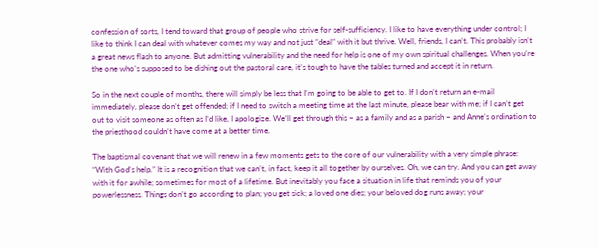confession of sorts, I tend toward that group of people who strive for self-sufficiency. I like to have everything under control; I like to think I can deal with whatever comes my way and not just “deal” with it but thrive. Well, friends, I can’t. This probably isn’t a great news flash to anyone. But admitting vulnerability and the need for help is one of my own spiritual challenges. When you’re the one who’s supposed to be dishing out the pastoral care, it’s tough to have the tables turned and accept it in return.

So in the next couple of months, there will simply be less that I’m going to be able to get to. If I don’t return an e-mail immediately, please don’t get offended; if I need to switch a meeting time at the last minute, please bear with me; if I can’t get out to visit someone as often as I’d like, I apologize. We’ll get through this – as a family and as a parish – and Anne’s ordination to the priesthood couldn’t have come at a better time.

The baptismal covenant that we will renew in a few moments gets to the core of our vulnerability with a very simple phrase: “With God’s help.” It is a recognition that we can’t, in fact, keep it all together by ourselves. Oh, we can try. And you can get away with it for awhile; sometimes for most of a lifetime. But inevitably you face a situation in life that reminds you of your powerlessness. Things don’t go according to plan; you get sick; a loved one dies; your beloved dog runs away; your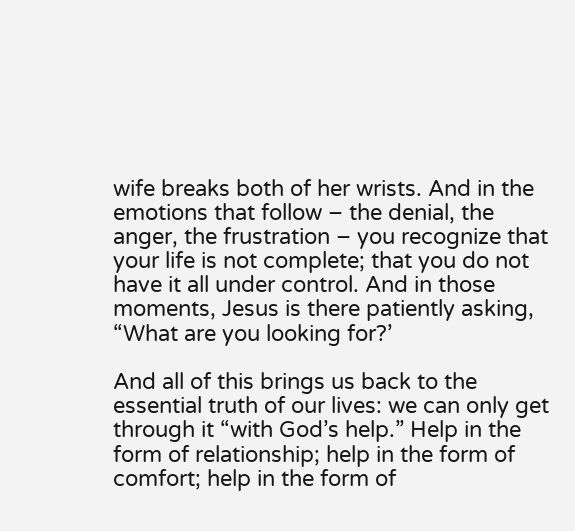wife breaks both of her wrists. And in the emotions that follow – the denial, the anger, the frustration – you recognize that your life is not complete; that you do not have it all under control. And in those moments, Jesus is there patiently asking, “What are you looking for?’

And all of this brings us back to the essential truth of our lives: we can only get through it “with God’s help.” Help in the form of relationship; help in the form of comfort; help in the form of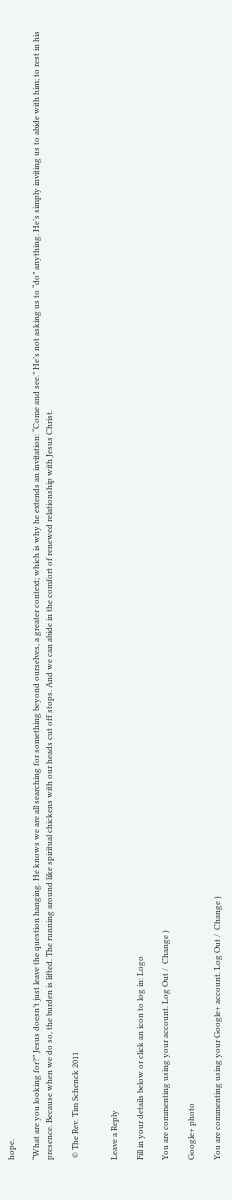hope.

“What are you looking for?” Jesus doesn’t just leave the question hanging. He knows we are all searching for something beyond ourselves, a greater context; which is why he extends an invitation: “Come and see.” He’s not asking us to “do” anything. He’s simply inviting us to abide with him; to rest in his presence. Because when we do so, the burden is lifted. The running around like spiritual chickens with our heads cut off stops. And we can abide in the comfort of renewed relationship with Jesus Christ.

 © The Rev. Tim Schenck 2011


Leave a Reply

Fill in your details below or click an icon to log in: Logo

You are commenting using your account. Log Out /  Change )

Google+ photo

You are commenting using your Google+ account. Log Out /  Change )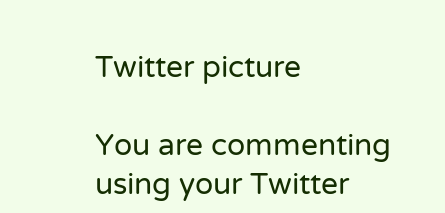Twitter picture

You are commenting using your Twitter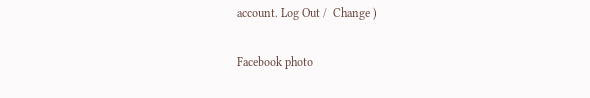account. Log Out /  Change )

Facebook photo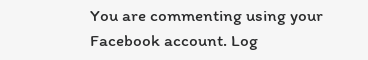You are commenting using your Facebook account. Log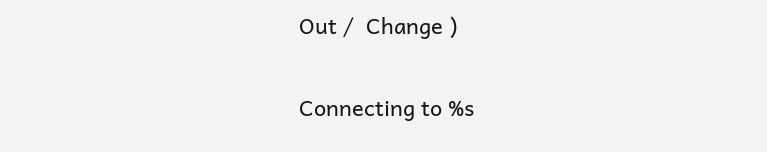Out /  Change )


Connecting to %s